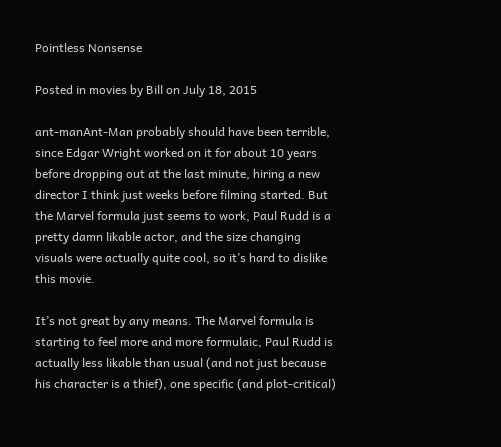Pointless Nonsense

Posted in movies by Bill on July 18, 2015

ant-manAnt-Man probably should have been terrible, since Edgar Wright worked on it for about 10 years before dropping out at the last minute, hiring a new director I think just weeks before filming started. But the Marvel formula just seems to work, Paul Rudd is a pretty damn likable actor, and the size changing visuals were actually quite cool, so it’s hard to dislike this movie.

It’s not great by any means. The Marvel formula is starting to feel more and more formulaic, Paul Rudd is actually less likable than usual (and not just because his character is a thief), one specific (and plot-critical)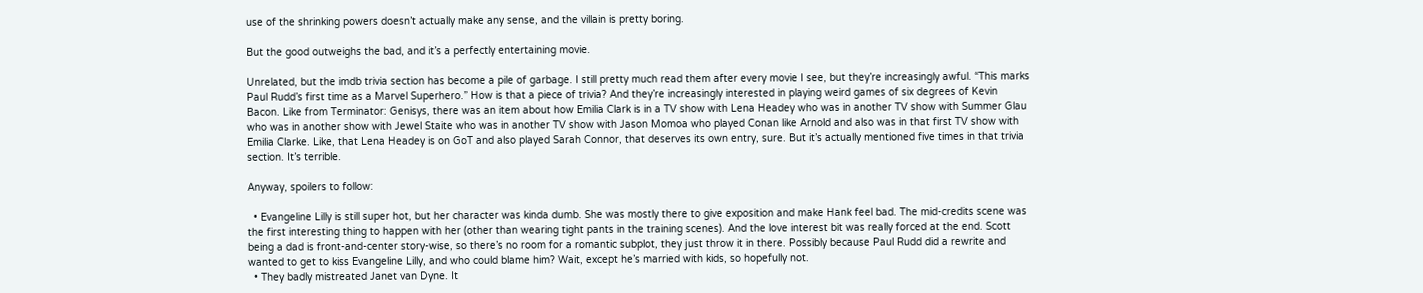use of the shrinking powers doesn’t actually make any sense, and the villain is pretty boring.

But the good outweighs the bad, and it’s a perfectly entertaining movie.

Unrelated, but the imdb trivia section has become a pile of garbage. I still pretty much read them after every movie I see, but they’re increasingly awful. “This marks Paul Rudd’s first time as a Marvel Superhero.” How is that a piece of trivia? And they’re increasingly interested in playing weird games of six degrees of Kevin Bacon. Like from Terminator: Genisys, there was an item about how Emilia Clark is in a TV show with Lena Headey who was in another TV show with Summer Glau who was in another show with Jewel Staite who was in another TV show with Jason Momoa who played Conan like Arnold and also was in that first TV show with Emilia Clarke. Like, that Lena Headey is on GoT and also played Sarah Connor, that deserves its own entry, sure. But it’s actually mentioned five times in that trivia section. It’s terrible.

Anyway, spoilers to follow:

  • Evangeline Lilly is still super hot, but her character was kinda dumb. She was mostly there to give exposition and make Hank feel bad. The mid-credits scene was the first interesting thing to happen with her (other than wearing tight pants in the training scenes). And the love interest bit was really forced at the end. Scott being a dad is front-and-center story-wise, so there’s no room for a romantic subplot, they just throw it in there. Possibly because Paul Rudd did a rewrite and wanted to get to kiss Evangeline Lilly, and who could blame him? Wait, except he’s married with kids, so hopefully not.
  • They badly mistreated Janet van Dyne. It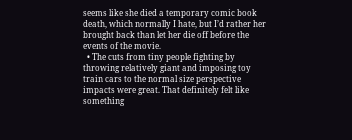seems like she died a temporary comic book death, which normally I hate, but I’d rather her brought back than let her die off before the events of the movie.
  • The cuts from tiny people fighting by throwing relatively giant and imposing toy train cars to the normal size perspective impacts were great. That definitely felt like something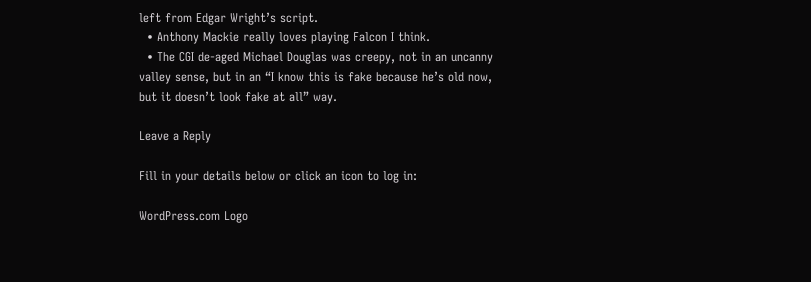left from Edgar Wright’s script.
  • Anthony Mackie really loves playing Falcon I think.
  • The CGI de-aged Michael Douglas was creepy, not in an uncanny valley sense, but in an “I know this is fake because he’s old now, but it doesn’t look fake at all” way.

Leave a Reply

Fill in your details below or click an icon to log in:

WordPress.com Logo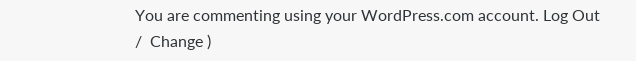You are commenting using your WordPress.com account. Log Out /  Change )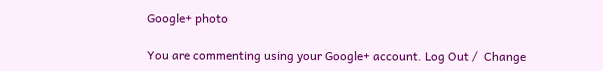Google+ photo

You are commenting using your Google+ account. Log Out /  Change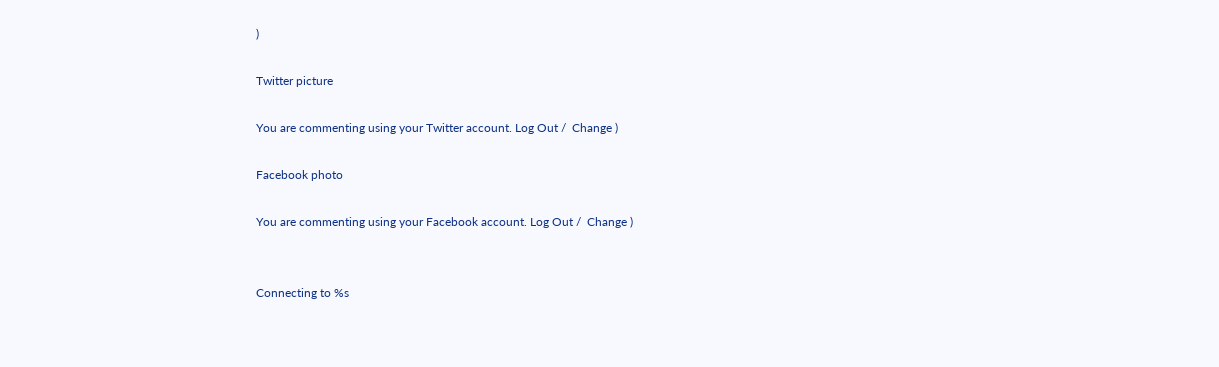)

Twitter picture

You are commenting using your Twitter account. Log Out /  Change )

Facebook photo

You are commenting using your Facebook account. Log Out /  Change )


Connecting to %s